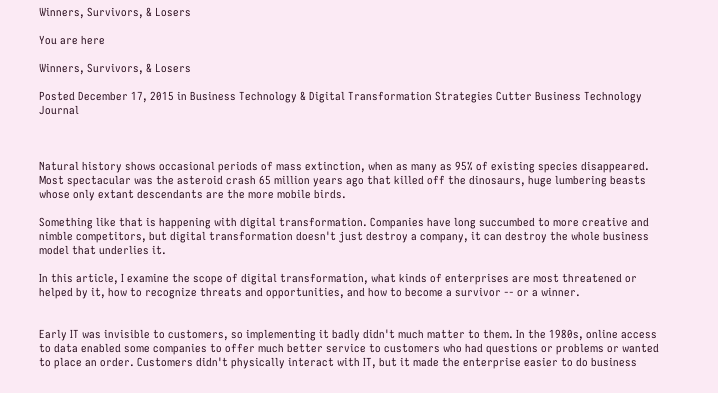Winners, Survivors, & Losers

You are here

Winners, Survivors, & Losers

Posted December 17, 2015 in Business Technology & Digital Transformation Strategies Cutter Business Technology Journal



Natural history shows occasional periods of mass extinction, when as many as 95% of existing species disappeared. Most spectacular was the asteroid crash 65 million years ago that killed off the dinosaurs, huge lumbering beasts whose only extant descendants are the more mobile birds.

Something like that is happening with digital transformation. Companies have long succumbed to more creative and nimble competitors, but digital transformation doesn't just destroy a company, it can destroy the whole business model that underlies it.

In this article, I examine the scope of digital transformation, what kinds of enterprises are most threatened or helped by it, how to recognize threats and opportunities, and how to become a survivor -- or a winner.


Early IT was invisible to customers, so implementing it badly didn't much matter to them. In the 1980s, online access to data enabled some companies to offer much better service to customers who had questions or problems or wanted to place an order. Customers didn't physically interact with IT, but it made the enterprise easier to do business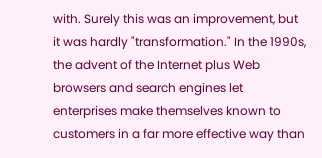with. Surely this was an improvement, but it was hardly "transformation." In the 1990s, the advent of the Internet plus Web browsers and search engines let enterprises make themselves known to customers in a far more effective way than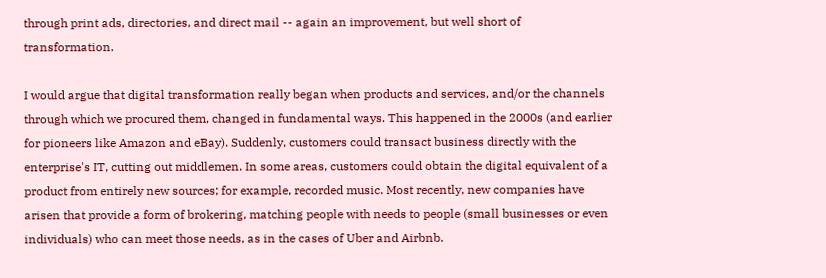through print ads, directories, and direct mail -- again an improvement, but well short of transformation.

I would argue that digital transformation really began when products and services, and/or the channels through which we procured them, changed in fundamental ways. This happened in the 2000s (and earlier for pioneers like Amazon and eBay). Suddenly, customers could transact business directly with the enterprise's IT, cutting out middlemen. In some areas, customers could obtain the digital equivalent of a product from entirely new sources; for example, recorded music. Most recently, new companies have arisen that provide a form of brokering, matching people with needs to people (small businesses or even individuals) who can meet those needs, as in the cases of Uber and Airbnb.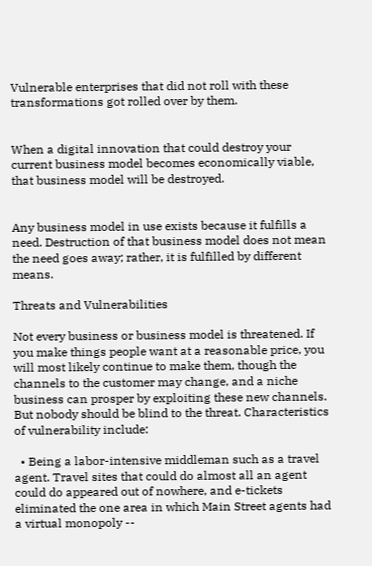Vulnerable enterprises that did not roll with these transformations got rolled over by them.


When a digital innovation that could destroy your current business model becomes economically viable, that business model will be destroyed.


Any business model in use exists because it fulfills a need. Destruction of that business model does not mean the need goes away; rather, it is fulfilled by different means.

Threats and Vulnerabilities

Not every business or business model is threatened. If you make things people want at a reasonable price, you will most likely continue to make them, though the channels to the customer may change, and a niche business can prosper by exploiting these new channels. But nobody should be blind to the threat. Characteristics of vulnerability include:

  • Being a labor-intensive middleman such as a travel agent. Travel sites that could do almost all an agent could do appeared out of nowhere, and e-tickets eliminated the one area in which Main Street agents had a virtual monopoly --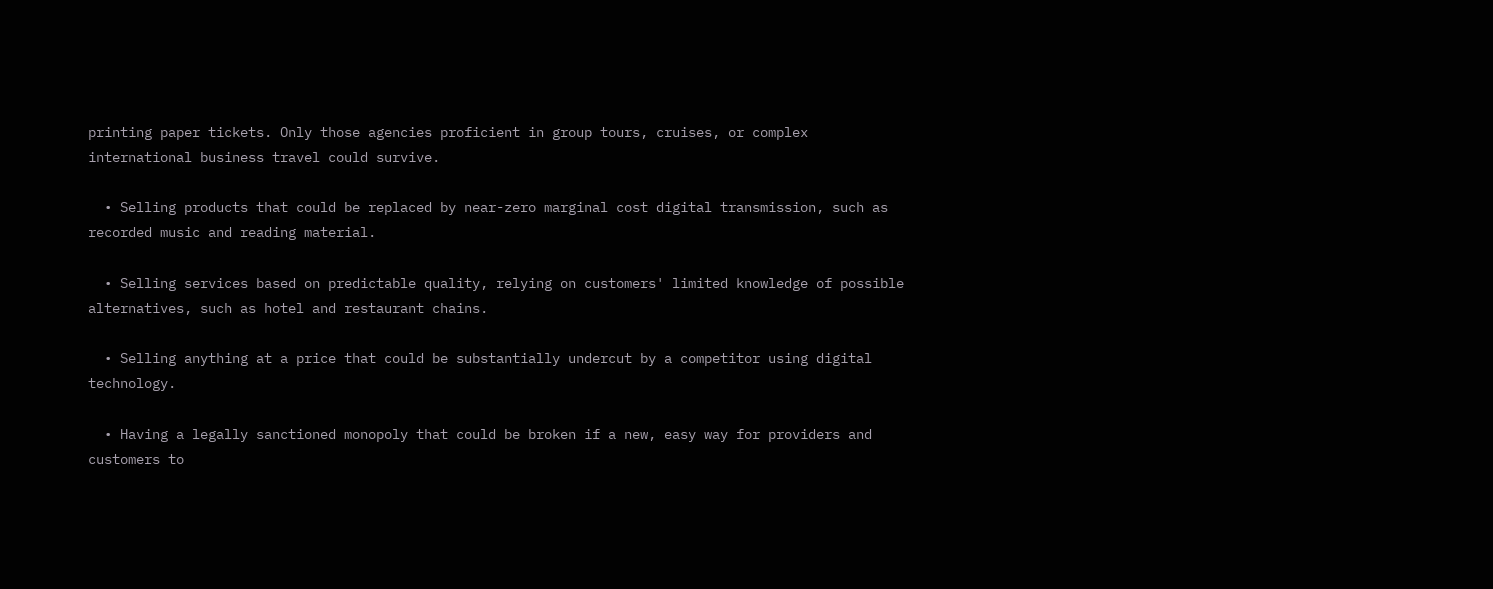printing paper tickets. Only those agencies proficient in group tours, cruises, or complex international business travel could survive.

  • Selling products that could be replaced by near-zero marginal cost digital transmission, such as recorded music and reading material.

  • Selling services based on predictable quality, relying on customers' limited knowledge of possible alternatives, such as hotel and restaurant chains.

  • Selling anything at a price that could be substantially undercut by a competitor using digital technology.

  • Having a legally sanctioned monopoly that could be broken if a new, easy way for providers and customers to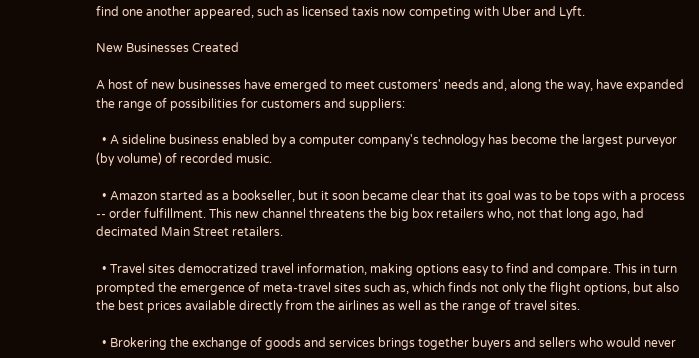find one another appeared, such as licensed taxis now competing with Uber and Lyft.

New Businesses Created

A host of new businesses have emerged to meet customers' needs and, along the way, have expanded the range of possibilities for customers and suppliers:

  • A sideline business enabled by a computer company's technology has become the largest purveyor (by volume) of recorded music.

  • Amazon started as a bookseller, but it soon became clear that its goal was to be tops with a process -- order fulfillment. This new channel threatens the big box retailers who, not that long ago, had decimated Main Street retailers.

  • Travel sites democratized travel information, making options easy to find and compare. This in turn prompted the emergence of meta-travel sites such as, which finds not only the flight options, but also the best prices available directly from the airlines as well as the range of travel sites.

  • Brokering the exchange of goods and services brings together buyers and sellers who would never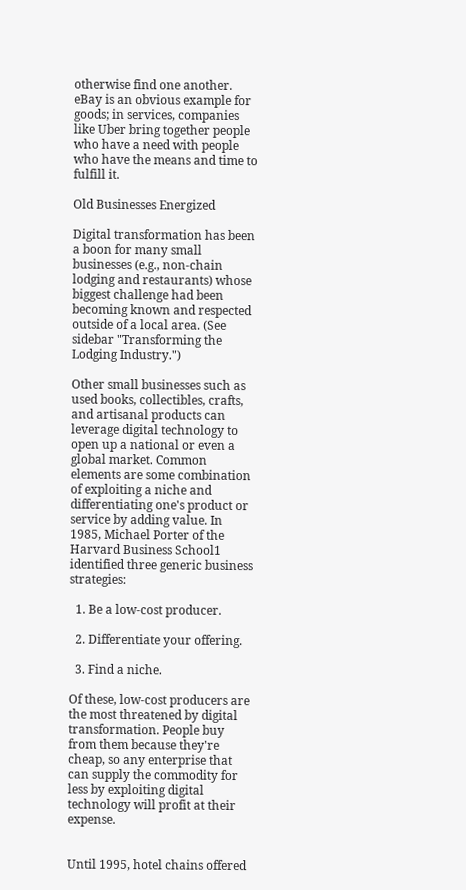otherwise find one another. eBay is an obvious example for goods; in services, companies like Uber bring together people who have a need with people who have the means and time to fulfill it.

Old Businesses Energized

Digital transformation has been a boon for many small businesses (e.g., non-chain lodging and restaurants) whose biggest challenge had been becoming known and respected outside of a local area. (See sidebar "Transforming the Lodging Industry.")

Other small businesses such as used books, collectibles, crafts, and artisanal products can leverage digital technology to open up a national or even a global market. Common elements are some combination of exploiting a niche and differentiating one's product or service by adding value. In 1985, Michael Porter of the Harvard Business School1 identified three generic business strategies:

  1. Be a low-cost producer.

  2. Differentiate your offering.

  3. Find a niche.

Of these, low-cost producers are the most threatened by digital transformation. People buy from them because they're cheap, so any enterprise that can supply the commodity for less by exploiting digital technology will profit at their expense.


Until 1995, hotel chains offered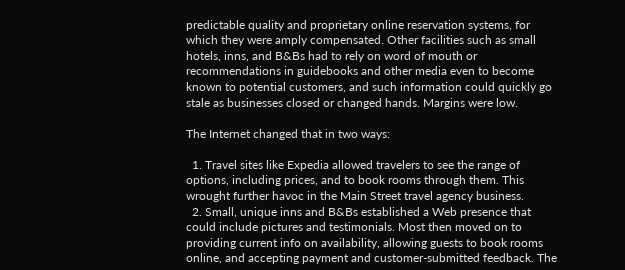predictable quality and proprietary online reservation systems, for which they were amply compensated. Other facilities such as small hotels, inns, and B&Bs had to rely on word of mouth or recommendations in guidebooks and other media even to become known to potential customers, and such information could quickly go stale as businesses closed or changed hands. Margins were low.

The Internet changed that in two ways:

  1. Travel sites like Expedia allowed travelers to see the range of options, including prices, and to book rooms through them. This wrought further havoc in the Main Street travel agency business.
  2. Small, unique inns and B&Bs established a Web presence that could include pictures and testimonials. Most then moved on to providing current info on availability, allowing guests to book rooms online, and accepting payment and customer-submitted feedback. The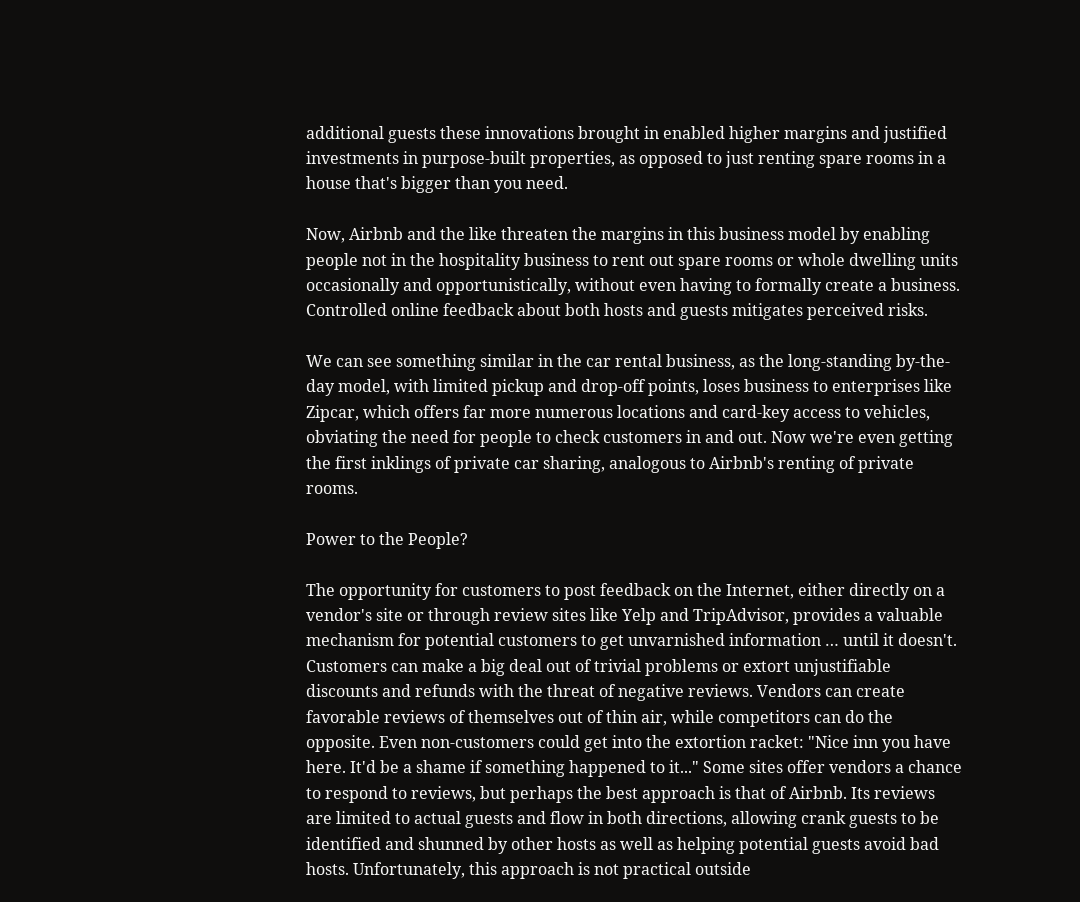additional guests these innovations brought in enabled higher margins and justified investments in purpose-built properties, as opposed to just renting spare rooms in a house that's bigger than you need.

Now, Airbnb and the like threaten the margins in this business model by enabling people not in the hospitality business to rent out spare rooms or whole dwelling units occasionally and opportunistically, without even having to formally create a business. Controlled online feedback about both hosts and guests mitigates perceived risks.

We can see something similar in the car rental business, as the long-standing by-the-day model, with limited pickup and drop-off points, loses business to enterprises like Zipcar, which offers far more numerous locations and card-key access to vehicles, obviating the need for people to check customers in and out. Now we're even getting the first inklings of private car sharing, analogous to Airbnb's renting of private rooms.

Power to the People?

The opportunity for customers to post feedback on the Internet, either directly on a vendor's site or through review sites like Yelp and TripAdvisor, provides a valuable mechanism for potential customers to get unvarnished information … until it doesn't. Customers can make a big deal out of trivial problems or extort unjustifiable discounts and refunds with the threat of negative reviews. Vendors can create favorable reviews of themselves out of thin air, while competitors can do the opposite. Even non-customers could get into the extortion racket: "Nice inn you have here. It'd be a shame if something happened to it..." Some sites offer vendors a chance to respond to reviews, but perhaps the best approach is that of Airbnb. Its reviews are limited to actual guests and flow in both directions, allowing crank guests to be identified and shunned by other hosts as well as helping potential guests avoid bad hosts. Unfortunately, this approach is not practical outside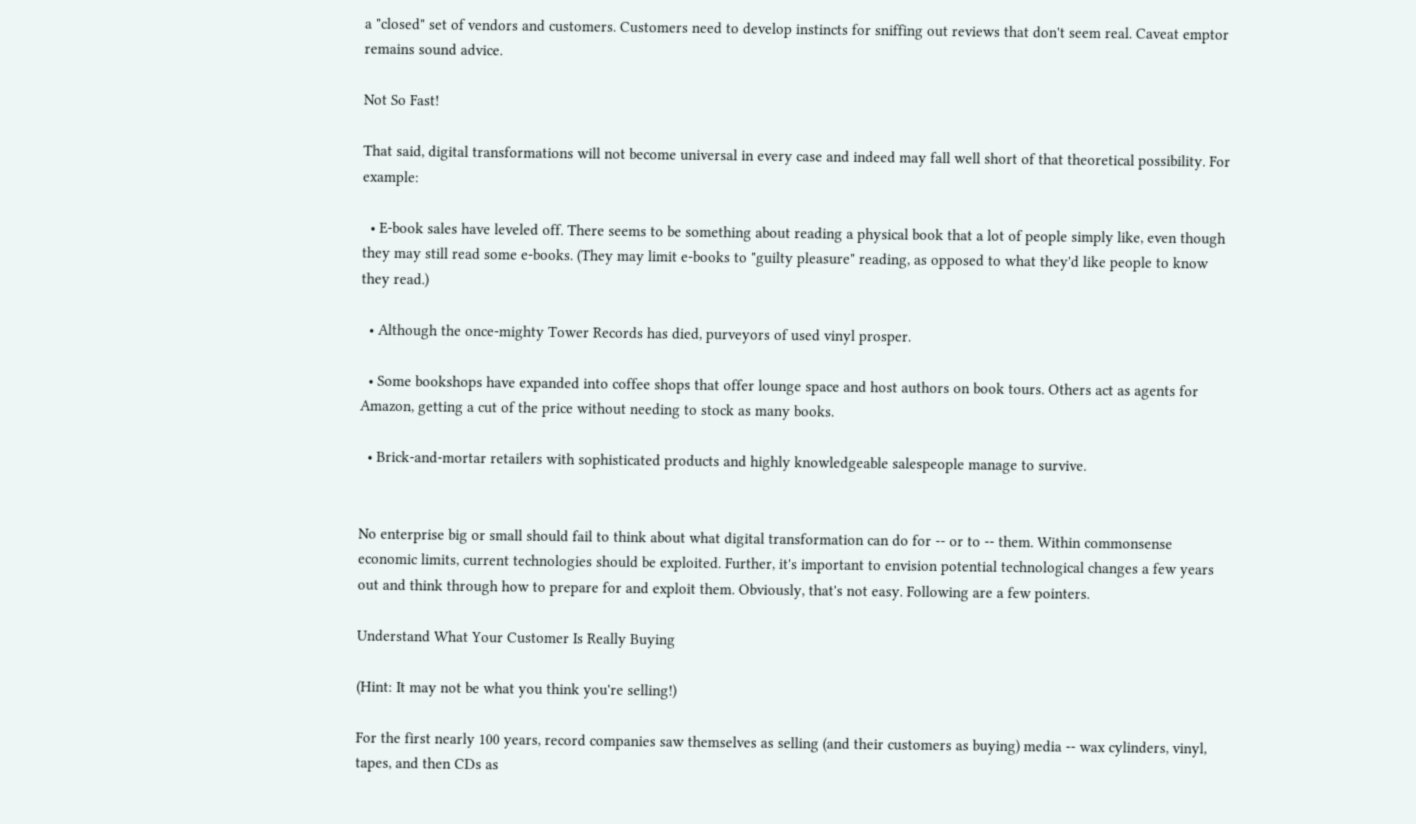a "closed" set of vendors and customers. Customers need to develop instincts for sniffing out reviews that don't seem real. Caveat emptor remains sound advice.

Not So Fast!

That said, digital transformations will not become universal in every case and indeed may fall well short of that theoretical possibility. For example:

  • E-book sales have leveled off. There seems to be something about reading a physical book that a lot of people simply like, even though they may still read some e-books. (They may limit e-books to "guilty pleasure" reading, as opposed to what they'd like people to know they read.)

  • Although the once-mighty Tower Records has died, purveyors of used vinyl prosper.

  • Some bookshops have expanded into coffee shops that offer lounge space and host authors on book tours. Others act as agents for Amazon, getting a cut of the price without needing to stock as many books.

  • Brick-and-mortar retailers with sophisticated products and highly knowledgeable salespeople manage to survive.


No enterprise big or small should fail to think about what digital transformation can do for -- or to -- them. Within commonsense economic limits, current technologies should be exploited. Further, it's important to envision potential technological changes a few years out and think through how to prepare for and exploit them. Obviously, that's not easy. Following are a few pointers.

Understand What Your Customer Is Really Buying

(Hint: It may not be what you think you're selling!)

For the first nearly 100 years, record companies saw themselves as selling (and their customers as buying) media -- wax cylinders, vinyl, tapes, and then CDs as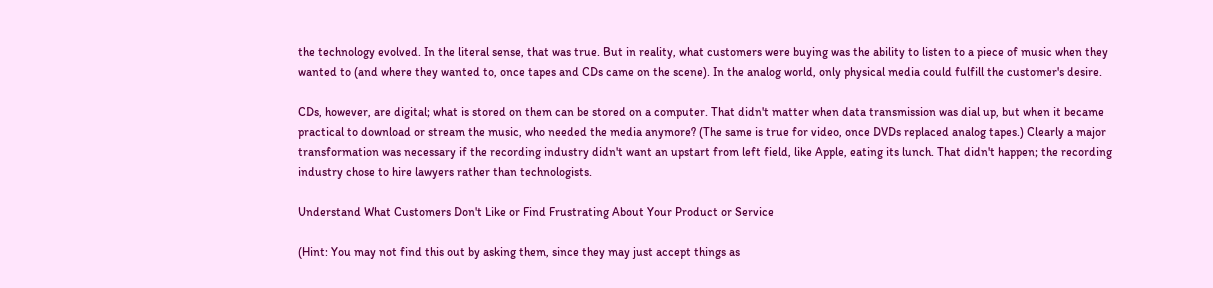the technology evolved. In the literal sense, that was true. But in reality, what customers were buying was the ability to listen to a piece of music when they wanted to (and where they wanted to, once tapes and CDs came on the scene). In the analog world, only physical media could fulfill the customer's desire.

CDs, however, are digital; what is stored on them can be stored on a computer. That didn't matter when data transmission was dial up, but when it became practical to download or stream the music, who needed the media anymore? (The same is true for video, once DVDs replaced analog tapes.) Clearly a major transformation was necessary if the recording industry didn't want an upstart from left field, like Apple, eating its lunch. That didn't happen; the recording industry chose to hire lawyers rather than technologists.

Understand What Customers Don't Like or Find Frustrating About Your Product or Service

(Hint: You may not find this out by asking them, since they may just accept things as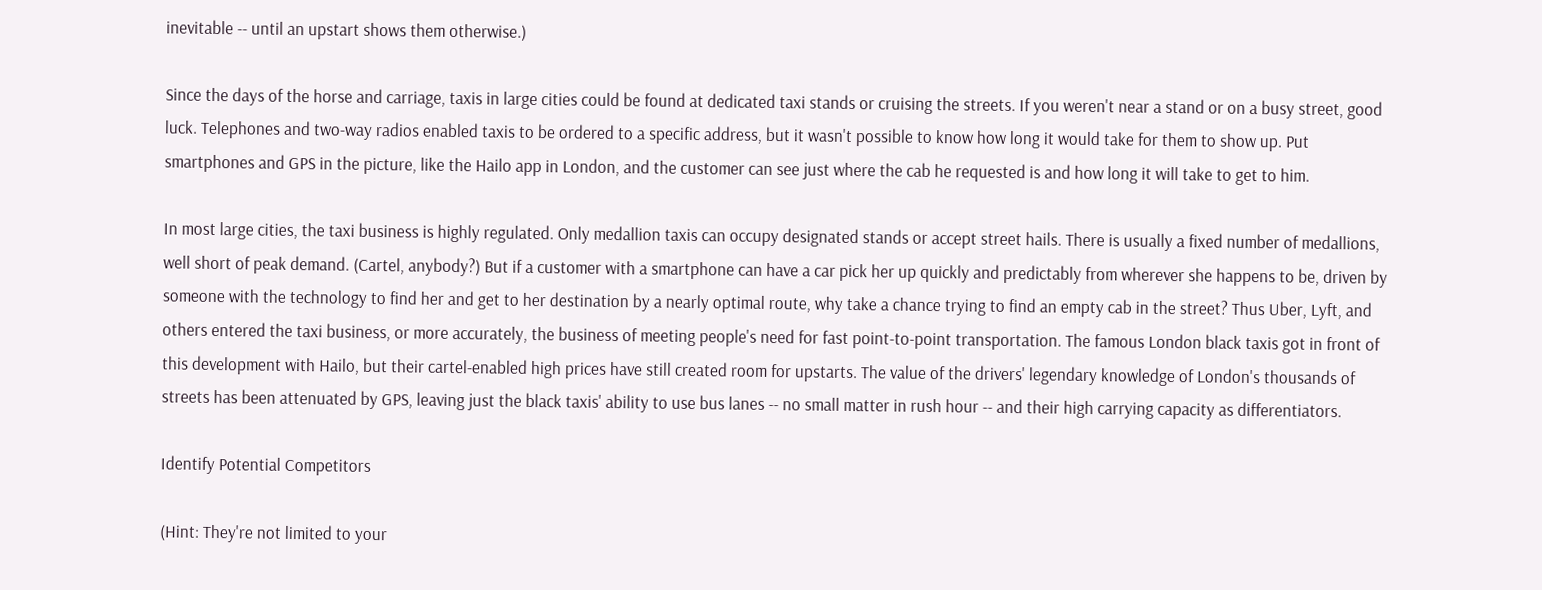inevitable -- until an upstart shows them otherwise.)

Since the days of the horse and carriage, taxis in large cities could be found at dedicated taxi stands or cruising the streets. If you weren't near a stand or on a busy street, good luck. Telephones and two-way radios enabled taxis to be ordered to a specific address, but it wasn't possible to know how long it would take for them to show up. Put smartphones and GPS in the picture, like the Hailo app in London, and the customer can see just where the cab he requested is and how long it will take to get to him.

In most large cities, the taxi business is highly regulated. Only medallion taxis can occupy designated stands or accept street hails. There is usually a fixed number of medallions, well short of peak demand. (Cartel, anybody?) But if a customer with a smartphone can have a car pick her up quickly and predictably from wherever she happens to be, driven by someone with the technology to find her and get to her destination by a nearly optimal route, why take a chance trying to find an empty cab in the street? Thus Uber, Lyft, and others entered the taxi business, or more accurately, the business of meeting people's need for fast point-to-point transportation. The famous London black taxis got in front of this development with Hailo, but their cartel-enabled high prices have still created room for upstarts. The value of the drivers' legendary knowledge of London's thousands of streets has been attenuated by GPS, leaving just the black taxis' ability to use bus lanes -- no small matter in rush hour -- and their high carrying capacity as differentiators.

Identify Potential Competitors

(Hint: They're not limited to your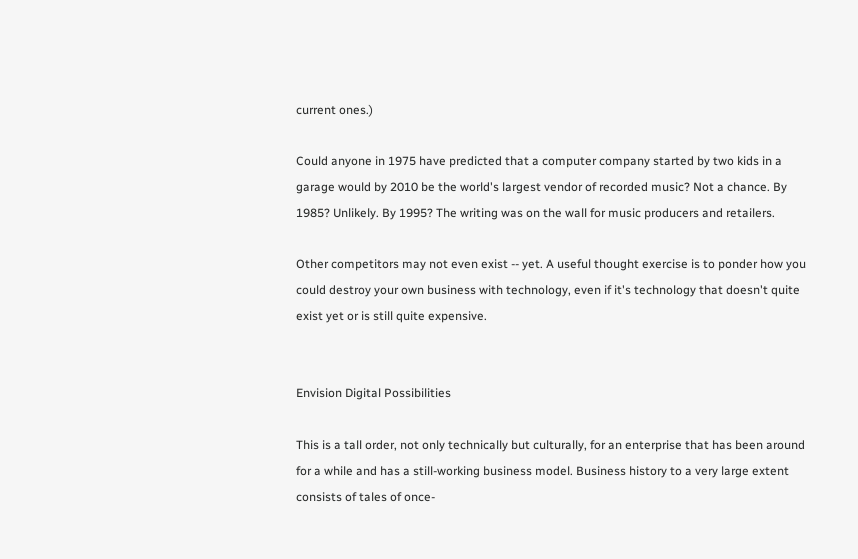current ones.)

Could anyone in 1975 have predicted that a computer company started by two kids in a garage would by 2010 be the world's largest vendor of recorded music? Not a chance. By 1985? Unlikely. By 1995? The writing was on the wall for music producers and retailers.

Other competitors may not even exist -- yet. A useful thought exercise is to ponder how you could destroy your own business with technology, even if it's technology that doesn't quite exist yet or is still quite expensive.


Envision Digital Possibilities

This is a tall order, not only technically but culturally, for an enterprise that has been around for a while and has a still-working business model. Business history to a very large extent consists of tales of once-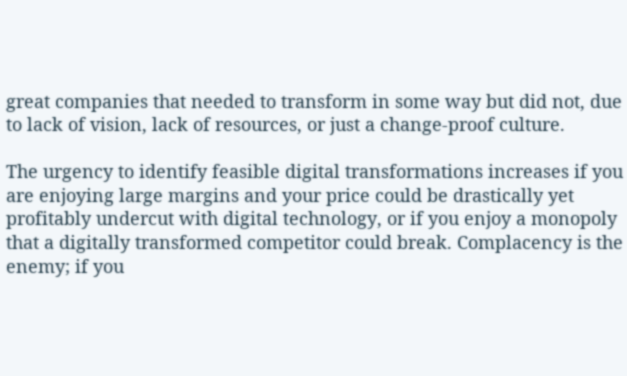great companies that needed to transform in some way but did not, due to lack of vision, lack of resources, or just a change-proof culture.

The urgency to identify feasible digital transformations increases if you are enjoying large margins and your price could be drastically yet profitably undercut with digital technology, or if you enjoy a monopoly that a digitally transformed competitor could break. Complacency is the enemy; if you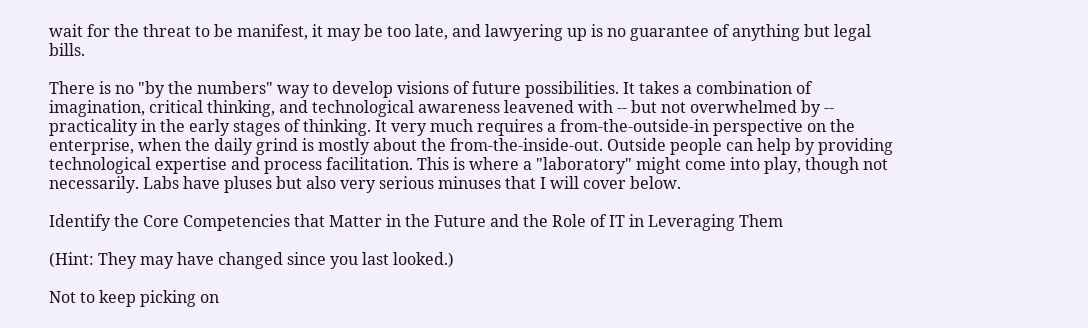wait for the threat to be manifest, it may be too late, and lawyering up is no guarantee of anything but legal bills.

There is no "by the numbers" way to develop visions of future possibilities. It takes a combination of imagination, critical thinking, and technological awareness leavened with -- but not overwhelmed by -- practicality in the early stages of thinking. It very much requires a from-the-outside-in perspective on the enterprise, when the daily grind is mostly about the from-the-inside-out. Outside people can help by providing technological expertise and process facilitation. This is where a "laboratory" might come into play, though not necessarily. Labs have pluses but also very serious minuses that I will cover below.

Identify the Core Competencies that Matter in the Future and the Role of IT in Leveraging Them

(Hint: They may have changed since you last looked.)

Not to keep picking on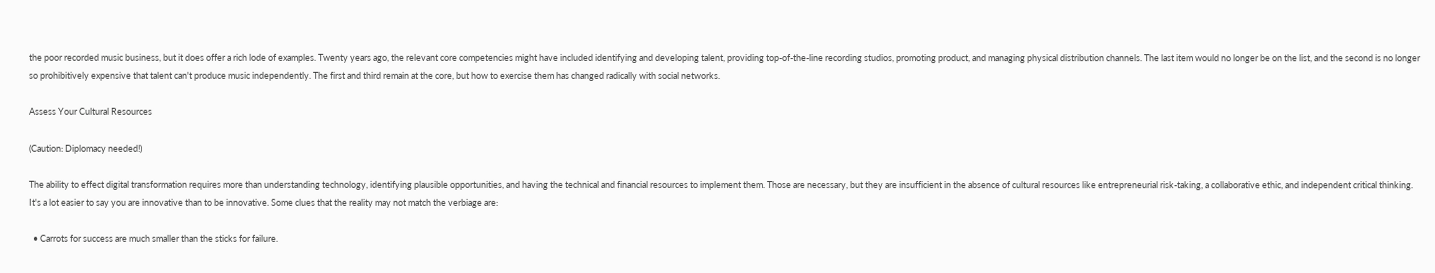the poor recorded music business, but it does offer a rich lode of examples. Twenty years ago, the relevant core competencies might have included identifying and developing talent, providing top-of-the-line recording studios, promoting product, and managing physical distribution channels. The last item would no longer be on the list, and the second is no longer so prohibitively expensive that talent can't produce music independently. The first and third remain at the core, but how to exercise them has changed radically with social networks.

Assess Your Cultural Resources

(Caution: Diplomacy needed!)

The ability to effect digital transformation requires more than understanding technology, identifying plausible opportunities, and having the technical and financial resources to implement them. Those are necessary, but they are insufficient in the absence of cultural resources like entrepreneurial risk-taking, a collaborative ethic, and independent critical thinking. It's a lot easier to say you are innovative than to be innovative. Some clues that the reality may not match the verbiage are:

  • Carrots for success are much smaller than the sticks for failure.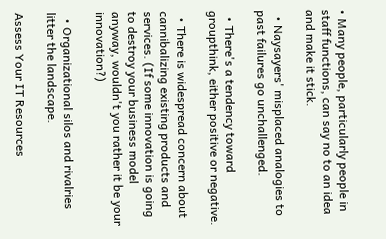• Many people, particularly people in staff functions, can say no to an idea and make it stick.

  • Naysayers' misplaced analogies to past failures go unchallenged.

  • There's a tendency toward groupthink, either positive or negative.

  • There is widespread concern about cannibalizing existing products and services. (If some innovation is going to destroy your business model anyway, wouldn't you rather it be your innovation?)

  • Organizational silos and rivalries litter the landscape.

Assess Your IT Resources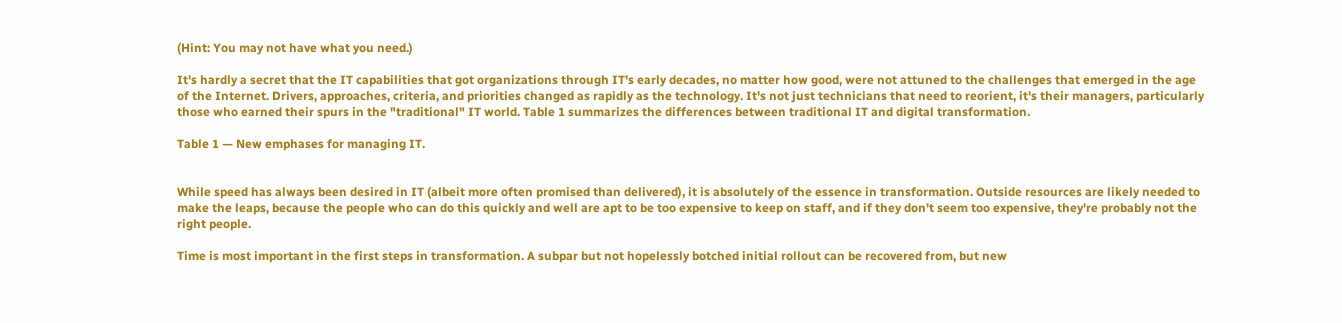(Hint: You may not have what you need.)

It's hardly a secret that the IT capabilities that got organizations through IT's early decades, no matter how good, were not attuned to the challenges that emerged in the age of the Internet. Drivers, approaches, criteria, and priorities changed as rapidly as the technology. It's not just technicians that need to reorient, it's their managers, particularly those who earned their spurs in the "traditional" IT world. Table 1 summarizes the differences between traditional IT and digital transformation.

Table 1 — New emphases for managing IT.


While speed has always been desired in IT (albeit more often promised than delivered), it is absolutely of the essence in transformation. Outside resources are likely needed to make the leaps, because the people who can do this quickly and well are apt to be too expensive to keep on staff, and if they don't seem too expensive, they're probably not the right people.

Time is most important in the first steps in transformation. A subpar but not hopelessly botched initial rollout can be recovered from, but new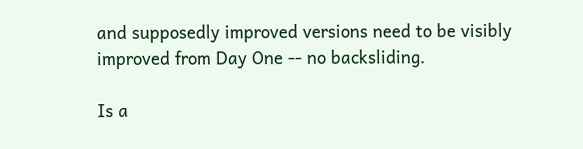and supposedly improved versions need to be visibly improved from Day One -- no backsliding.

Is a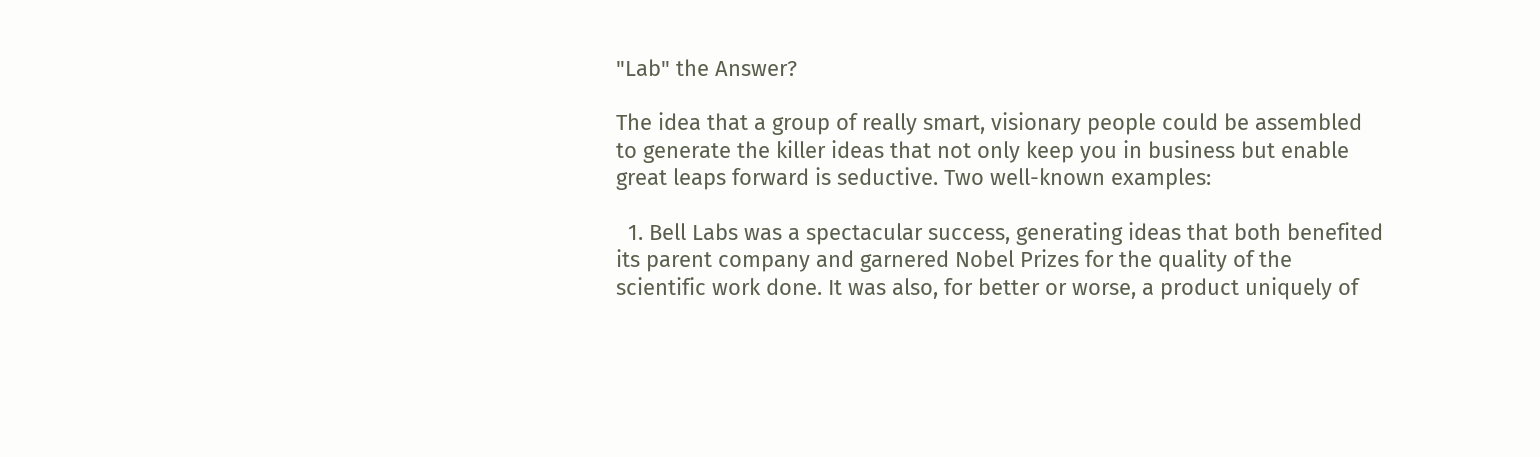"Lab" the Answer?

The idea that a group of really smart, visionary people could be assembled to generate the killer ideas that not only keep you in business but enable great leaps forward is seductive. Two well-known examples:

  1. Bell Labs was a spectacular success, generating ideas that both benefited its parent company and garnered Nobel Prizes for the quality of the scientific work done. It was also, for better or worse, a product uniquely of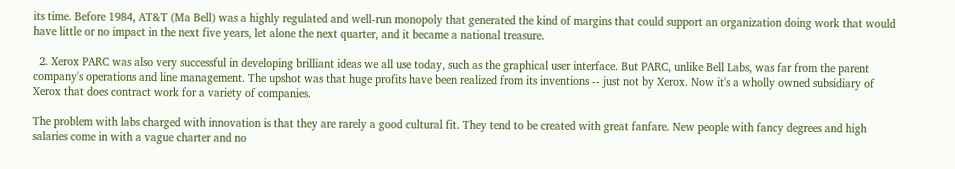its time. Before 1984, AT&T (Ma Bell) was a highly regulated and well-run monopoly that generated the kind of margins that could support an organization doing work that would have little or no impact in the next five years, let alone the next quarter, and it became a national treasure.

  2. Xerox PARC was also very successful in developing brilliant ideas we all use today, such as the graphical user interface. But PARC, unlike Bell Labs, was far from the parent company's operations and line management. The upshot was that huge profits have been realized from its inventions -- just not by Xerox. Now it's a wholly owned subsidiary of Xerox that does contract work for a variety of companies.

The problem with labs charged with innovation is that they are rarely a good cultural fit. They tend to be created with great fanfare. New people with fancy degrees and high salaries come in with a vague charter and no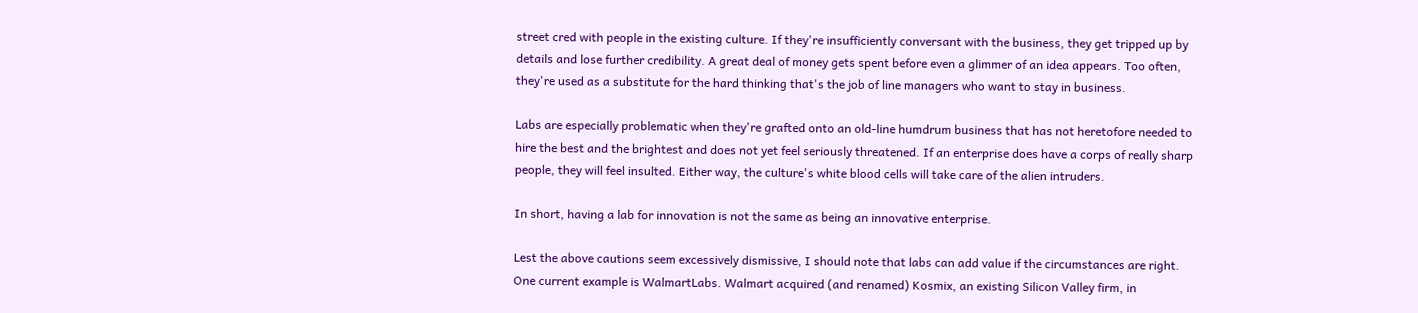street cred with people in the existing culture. If they're insufficiently conversant with the business, they get tripped up by details and lose further credibility. A great deal of money gets spent before even a glimmer of an idea appears. Too often, they're used as a substitute for the hard thinking that's the job of line managers who want to stay in business.

Labs are especially problematic when they're grafted onto an old-line humdrum business that has not heretofore needed to hire the best and the brightest and does not yet feel seriously threatened. If an enterprise does have a corps of really sharp people, they will feel insulted. Either way, the culture's white blood cells will take care of the alien intruders.

In short, having a lab for innovation is not the same as being an innovative enterprise.

Lest the above cautions seem excessively dismissive, I should note that labs can add value if the circumstances are right. One current example is WalmartLabs. Walmart acquired (and renamed) Kosmix, an existing Silicon Valley firm, in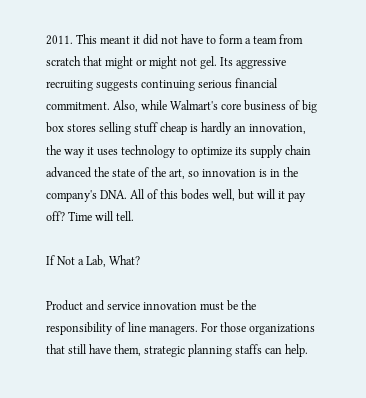2011. This meant it did not have to form a team from scratch that might or might not gel. Its aggressive recruiting suggests continuing serious financial commitment. Also, while Walmart's core business of big box stores selling stuff cheap is hardly an innovation, the way it uses technology to optimize its supply chain advanced the state of the art, so innovation is in the company's DNA. All of this bodes well, but will it pay off? Time will tell.

If Not a Lab, What?

Product and service innovation must be the responsibility of line managers. For those organizations that still have them, strategic planning staffs can help.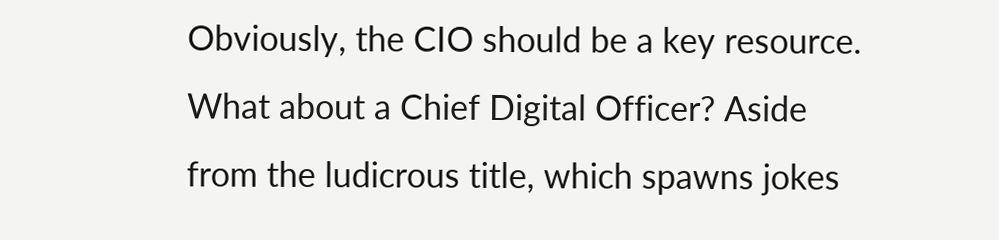Obviously, the CIO should be a key resource. What about a Chief Digital Officer? Aside from the ludicrous title, which spawns jokes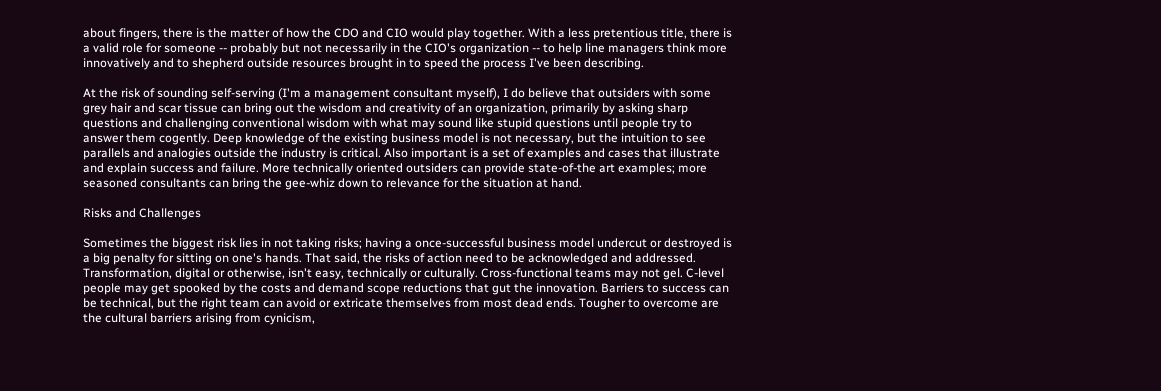about fingers, there is the matter of how the CDO and CIO would play together. With a less pretentious title, there is a valid role for someone -- probably but not necessarily in the CIO's organization -- to help line managers think more innovatively and to shepherd outside resources brought in to speed the process I've been describing.

At the risk of sounding self-serving (I'm a management consultant myself), I do believe that outsiders with some grey hair and scar tissue can bring out the wisdom and creativity of an organization, primarily by asking sharp questions and challenging conventional wisdom with what may sound like stupid questions until people try to answer them cogently. Deep knowledge of the existing business model is not necessary, but the intuition to see parallels and analogies outside the industry is critical. Also important is a set of examples and cases that illustrate and explain success and failure. More technically oriented outsiders can provide state-of-the art examples; more seasoned consultants can bring the gee-whiz down to relevance for the situation at hand.

Risks and Challenges

Sometimes the biggest risk lies in not taking risks; having a once-successful business model undercut or destroyed is a big penalty for sitting on one's hands. That said, the risks of action need to be acknowledged and addressed. Transformation, digital or otherwise, isn't easy, technically or culturally. Cross-functional teams may not gel. C-level people may get spooked by the costs and demand scope reductions that gut the innovation. Barriers to success can be technical, but the right team can avoid or extricate themselves from most dead ends. Tougher to overcome are the cultural barriers arising from cynicism,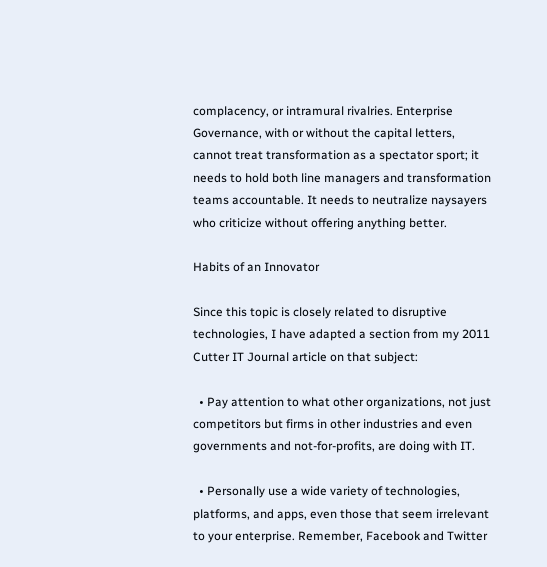complacency, or intramural rivalries. Enterprise Governance, with or without the capital letters, cannot treat transformation as a spectator sport; it needs to hold both line managers and transformation teams accountable. It needs to neutralize naysayers who criticize without offering anything better.

Habits of an Innovator

Since this topic is closely related to disruptive technologies, I have adapted a section from my 2011 Cutter IT Journal article on that subject:

  • Pay attention to what other organizations, not just competitors but firms in other industries and even governments and not-for-profits, are doing with IT.

  • Personally use a wide variety of technologies, platforms, and apps, even those that seem irrelevant to your enterprise. Remember, Facebook and Twitter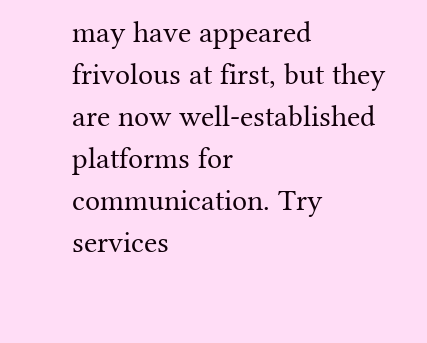may have appeared frivolous at first, but they are now well-established platforms for communication. Try services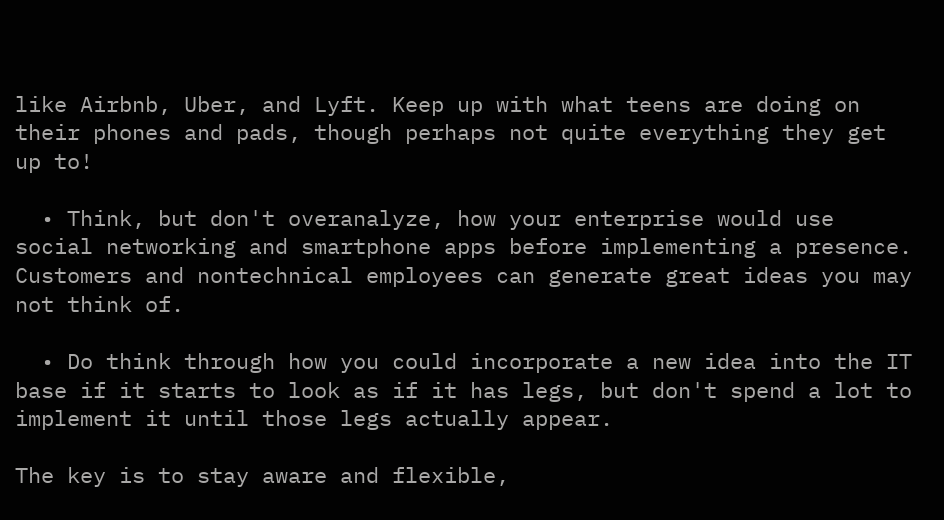like Airbnb, Uber, and Lyft. Keep up with what teens are doing on their phones and pads, though perhaps not quite everything they get up to!

  • Think, but don't overanalyze, how your enterprise would use social networking and smartphone apps before implementing a presence. Customers and nontechnical employees can generate great ideas you may not think of.

  • Do think through how you could incorporate a new idea into the IT base if it starts to look as if it has legs, but don't spend a lot to implement it until those legs actually appear.

The key is to stay aware and flexible,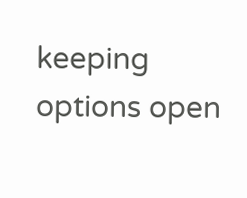keeping options open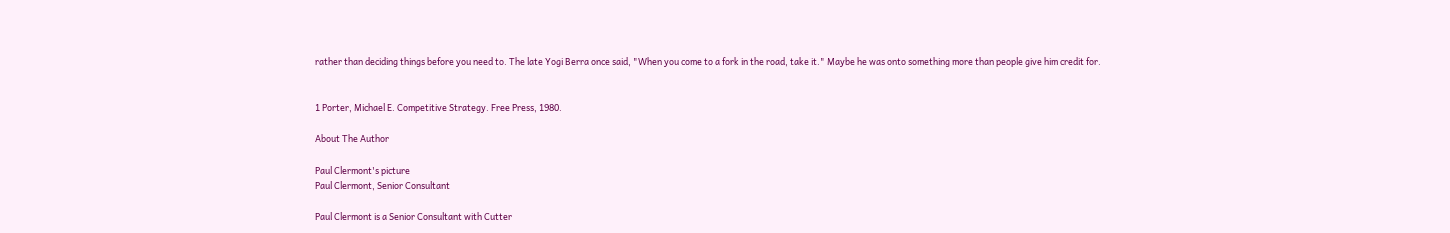rather than deciding things before you need to. The late Yogi Berra once said, "When you come to a fork in the road, take it." Maybe he was onto something more than people give him credit for.


1 Porter, Michael E. Competitive Strategy. Free Press, 1980.

About The Author

Paul Clermont's picture
Paul Clermont, Senior Consultant

Paul Clermont is a Senior Consultant with Cutter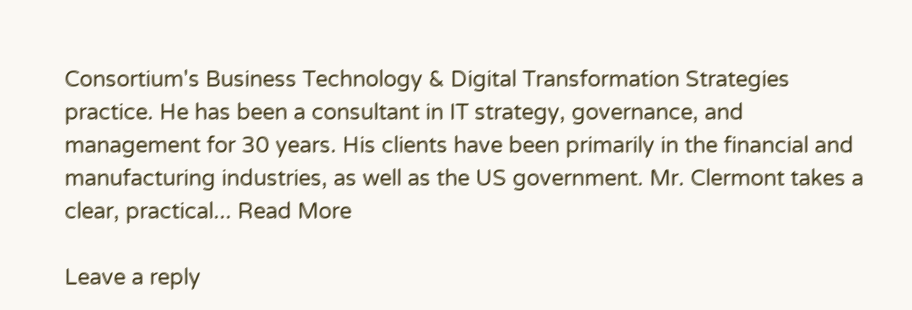Consortium's Business Technology & Digital Transformation Strategies practice. He has been a consultant in IT strategy, governance, and management for 30 years. His clients have been primarily in the financial and manufacturing industries, as well as the US government. Mr. Clermont takes a clear, practical... Read More

Leave a reply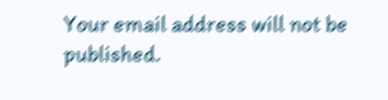Your email address will not be published.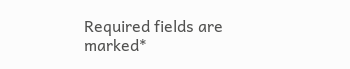Required fields are marked*